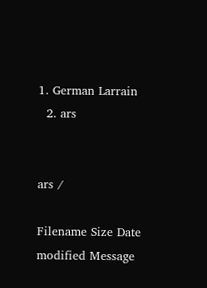1. German Larrain
  2. ars


ars /

Filename Size Date modified Message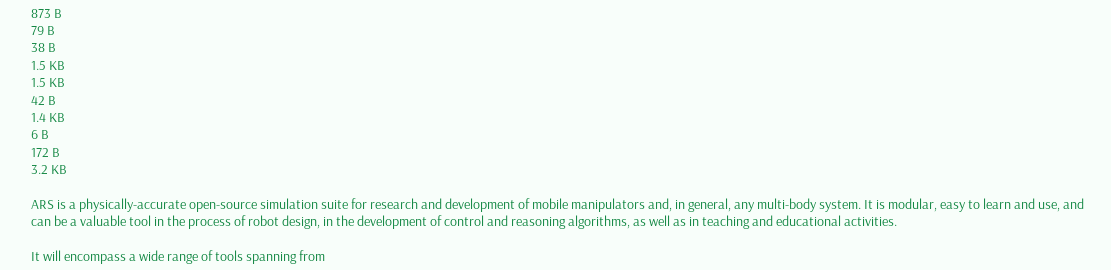873 B
79 B
38 B
1.5 KB
1.5 KB
42 B
1.4 KB
6 B
172 B
3.2 KB

ARS is a physically-accurate open-source simulation suite for research and development of mobile manipulators and, in general, any multi-body system. It is modular, easy to learn and use, and can be a valuable tool in the process of robot design, in the development of control and reasoning algorithms, as well as in teaching and educational activities.

It will encompass a wide range of tools spanning from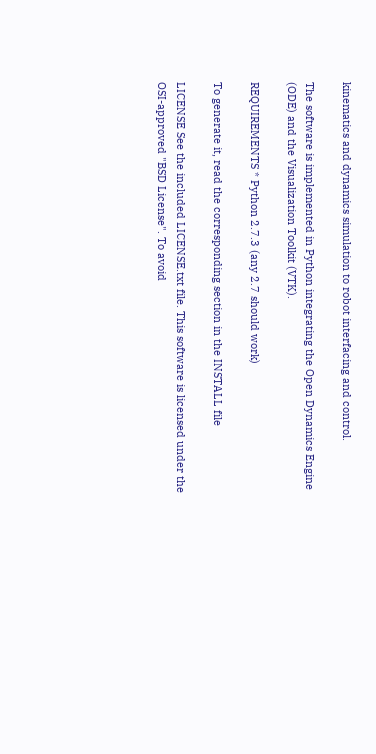kinematics and dynamics simulation to robot interfacing and control.

The software is implemented in Python integrating the Open Dynamics Engine (ODE) and the Visualization Toolkit (VTK).

REQUIREMENTS * Python 2.7.3 (any 2.7 should work)

To generate it, read the corresponding section in the INSTALL file

LICENSE See the included LICENSE.txt file. This software is licensed under the OSI-approved "BSD License". To avoid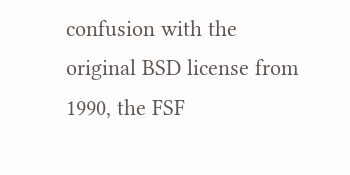confusion with the original BSD license from 1990, the FSF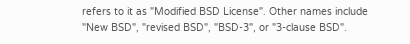refers to it as "Modified BSD License". Other names include "New BSD", "revised BSD", "BSD-3", or "3-clause BSD".